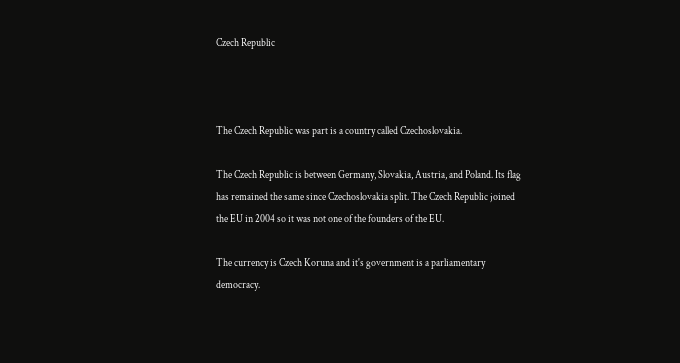Czech Republic



The Czech Republic was part is a country called Czechoslovakia.

The Czech Republic is between Germany, Slovakia, Austria, and Poland. Its flag has remained the same since Czechoslovakia split. The Czech Republic joined the EU in 2004 so it was not one of the founders of the EU.

The currency is Czech Koruna and it's government is a parliamentary democracy.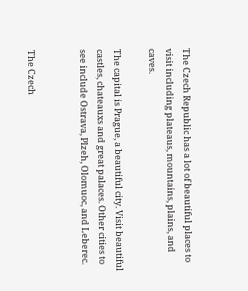The Czech Republic has a lot of beautiful places to visit including plateaus, mountains, plains, and caves.

The capital is Prague, a beautiful city. Visit beautiful castles, chateauxs and great palaces. Other cities to see include Ostrava, Plzeh, Olomuoc, and Leberec.


The Czech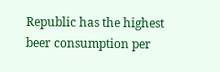Republic has the highest beer consumption per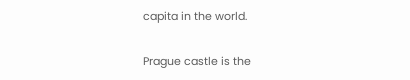capita in the world.

Prague castle is the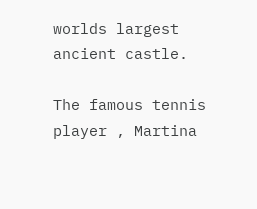worlds largest ancient castle.

The famous tennis player , Martina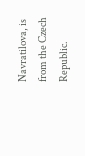Navratilova, is from the Czech Republic.